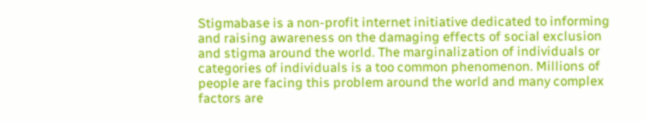Stigmabase is a non-profit internet initiative dedicated to informing and raising awareness on the damaging effects of social exclusion and stigma around the world. The marginalization of individuals or categories of individuals is a too common phenomenon. Millions of people are facing this problem around the world and many complex factors are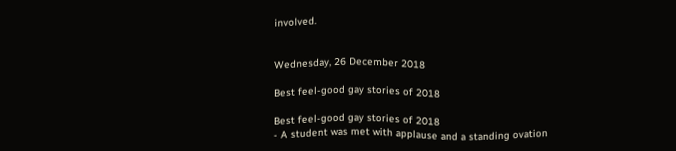involved.


Wednesday, 26 December 2018

Best feel-good gay stories of 2018

Best feel-good gay stories of 2018
- A student was met with applause and a standing ovation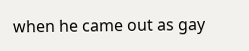when he came out as gay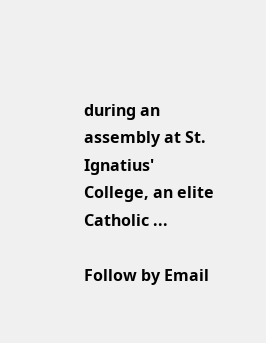during an assembly at St. Ignatius' College, an elite Catholic ...

Follow by Email